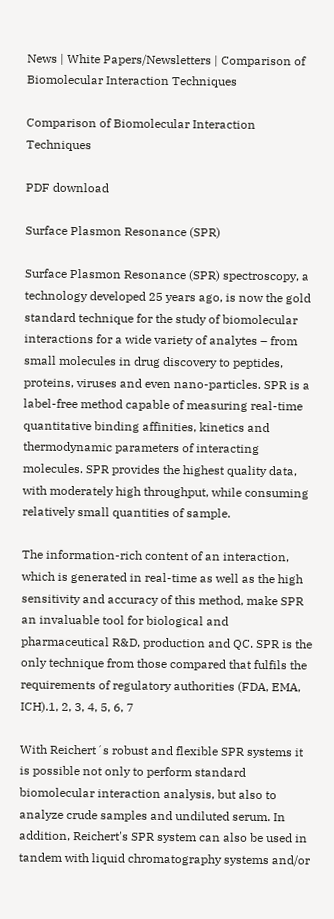News | White Papers/Newsletters | Comparison of Biomolecular Interaction Techniques

Comparison of Biomolecular Interaction Techniques

PDF download

Surface Plasmon Resonance (SPR)

Surface Plasmon Resonance (SPR) spectroscopy, a technology developed 25 years ago, is now the gold standard technique for the study of biomolecular interactions for a wide variety of analytes – from small molecules in drug discovery to peptides, proteins, viruses and even nano-particles. SPR is a label-free method capable of measuring real-time quantitative binding affinities, kinetics and thermodynamic parameters of interacting molecules. SPR provides the highest quality data, with moderately high throughput, while consuming relatively small quantities of sample.

The information-rich content of an interaction, which is generated in real-time as well as the high sensitivity and accuracy of this method, make SPR an invaluable tool for biological and pharmaceutical R&D, production and QC. SPR is the only technique from those compared that fulfils the requirements of regulatory authorities (FDA, EMA, ICH).1, 2, 3, 4, 5, 6, 7

With Reichert´s robust and flexible SPR systems it is possible not only to perform standard biomolecular interaction analysis, but also to analyze crude samples and undiluted serum. In addition, Reichert's SPR system can also be used in tandem with liquid chromatography systems and/or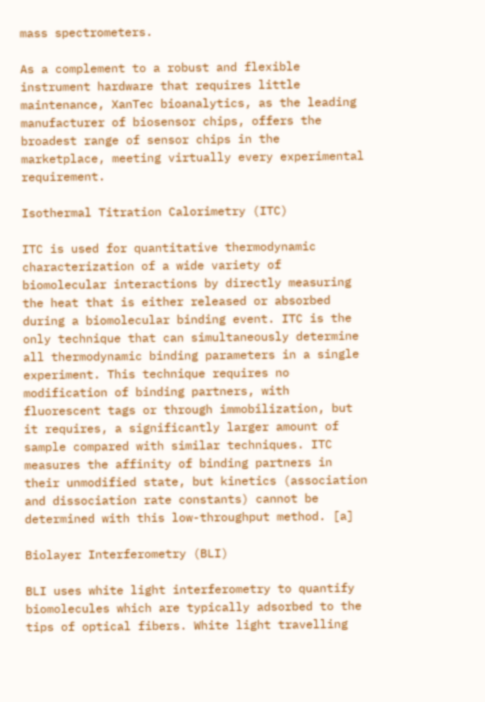mass spectrometers.

As a complement to a robust and flexible instrument hardware that requires little maintenance, XanTec bioanalytics, as the leading manufacturer of biosensor chips, offers the broadest range of sensor chips in the marketplace, meeting virtually every experimental requirement.

Isothermal Titration Calorimetry (ITC)

ITC is used for quantitative thermodynamic characterization of a wide variety of biomolecular interactions by directly measuring the heat that is either released or absorbed during a biomolecular binding event. ITC is the only technique that can simultaneously determine all thermodynamic binding parameters in a single experiment. This technique requires no modification of binding partners, with fluorescent tags or through immobilization, but it requires, a significantly larger amount of sample compared with similar techniques. ITC measures the affinity of binding partners in their unmodified state, but kinetics (association and dissociation rate constants) cannot be determined with this low-throughput method. [a]

Biolayer Interferometry (BLI)

BLI uses white light interferometry to quantify biomolecules which are typically adsorbed to the tips of optical fibers. White light travelling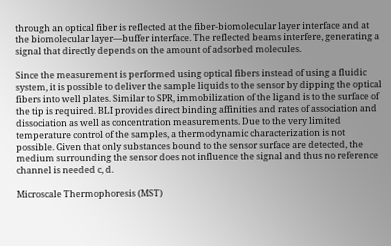through an optical fiber is reflected at the fiber-biomolecular layer interface and at the biomolecular layer—buffer interface. The reflected beams interfere, generating a signal that directly depends on the amount of adsorbed molecules.

Since the measurement is performed using optical fibers instead of using a fluidic system, it is possible to deliver the sample liquids to the sensor by dipping the optical fibers into well plates. Similar to SPR, immobilization of the ligand is to the surface of the tip is required. BLI provides direct binding affinities and rates of association and dissociation as well as concentration measurements. Due to the very limited temperature control of the samples, a thermodynamic characterization is not possible. Given that only substances bound to the sensor surface are detected, the medium surrounding the sensor does not influence the signal and thus no reference channel is needed c, d.

Microscale Thermophoresis (MST)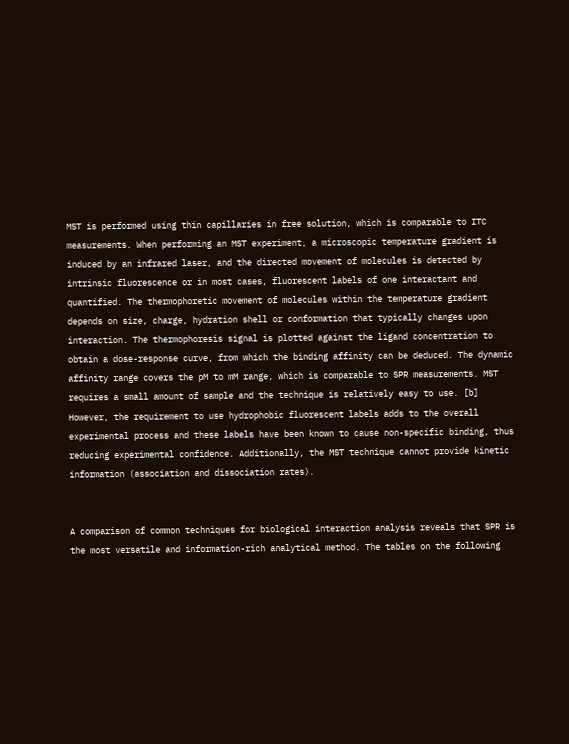MST is performed using thin capillaries in free solution, which is comparable to ITC measurements. When performing an MST experiment, a microscopic temperature gradient is induced by an infrared laser, and the directed movement of molecules is detected by intrinsic fluorescence or in most cases, fluorescent labels of one interactant and quantified. The thermophoretic movement of molecules within the temperature gradient depends on size, charge, hydration shell or conformation that typically changes upon interaction. The thermophoresis signal is plotted against the ligand concentration to obtain a dose-response curve, from which the binding affinity can be deduced. The dynamic affinity range covers the pM to mM range, which is comparable to SPR measurements. MST requires a small amount of sample and the technique is relatively easy to use. [b] However, the requirement to use hydrophobic fluorescent labels adds to the overall experimental process and these labels have been known to cause non-specific binding, thus reducing experimental confidence. Additionally, the MST technique cannot provide kinetic information (association and dissociation rates).


A comparison of common techniques for biological interaction analysis reveals that SPR is the most versatile and information-rich analytical method. The tables on the following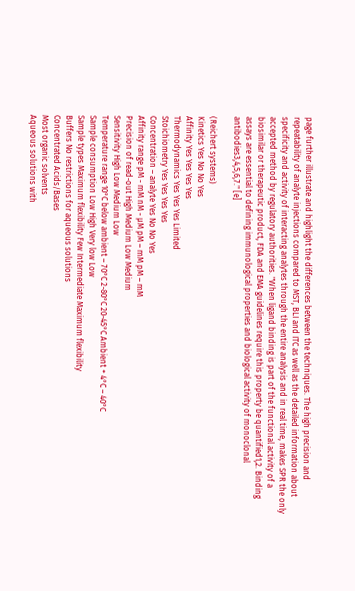page further illustrate and highlight the differences between the techniques. The high precision and repeatability of analyte injections compared to MST, BLI and ITC as well as the detailed information about specificity and activity of interacting analytes through the entire analysis and in real time, makes SPR the only accepted method by regulatory authorities. "When ligand binding is part of the functional activity of a biosimilar or therapeutic product, FDA and EMA guidelines require this property be quantified1,2. Binding assays are essential to defining immunological properties and biological activity of monoclonal antibodies3,4,5,6,7." [e]

(Reichert systems)
Kinetics Yes No No Yes
Affinity Yes Yes Yes Yes
Thermodynamics Yes Yes Yes Limited
Stoichiometry Yes Yes Yes Yes
Concentration – analyte Yes No No Yes
Affinity range pM - mM nM - µM pM – mM pM – mM
Precision of read-out High Medium Low Medium
Sensitivity High Low Medium Low
Temperature range 10°C below ambient – 70°C 2-80°C 20-45°C Ambient + 4°C – 40°C
Sample consumption Low High Very low Low
Sample types Maximum flexibility Few Intermediate Maximum flexibility
Buffers No restrictions for aqueous solutions
Concentrated Acids/Bases
Most organic solvents
Aqueous solutions with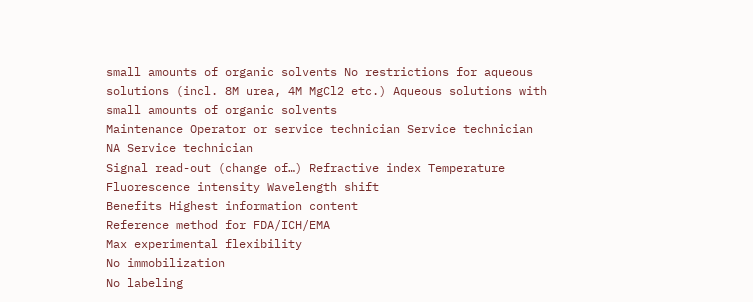small amounts of organic solvents No restrictions for aqueous solutions (incl. 8M urea, 4M MgCl2 etc.) Aqueous solutions with small amounts of organic solvents
Maintenance Operator or service technician Service technician NA Service technician
Signal read-out (change of…) Refractive index Temperature Fluorescence intensity Wavelength shift
Benefits Highest information content
Reference method for FDA/ICH/EMA
Max experimental flexibility
No immobilization
No labeling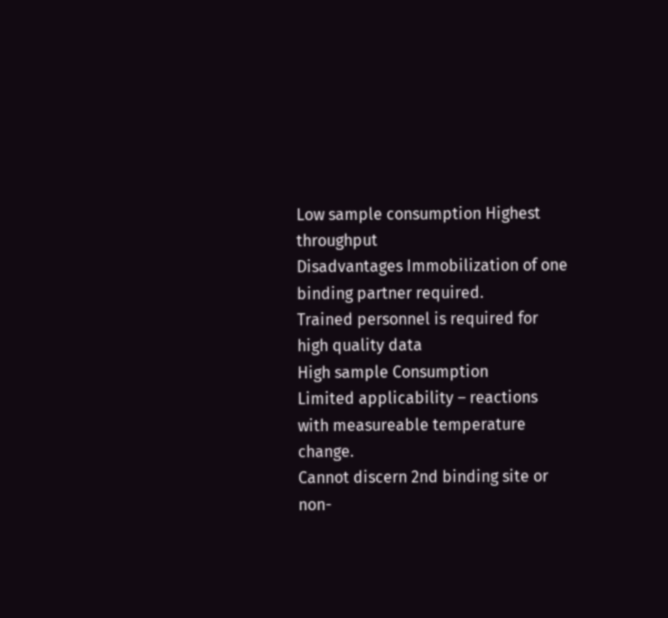Low sample consumption Highest throughput
Disadvantages Immobilization of one binding partner required.
Trained personnel is required for high quality data
High sample Consumption
Limited applicability – reactions with measureable temperature change.
Cannot discern 2nd binding site or non-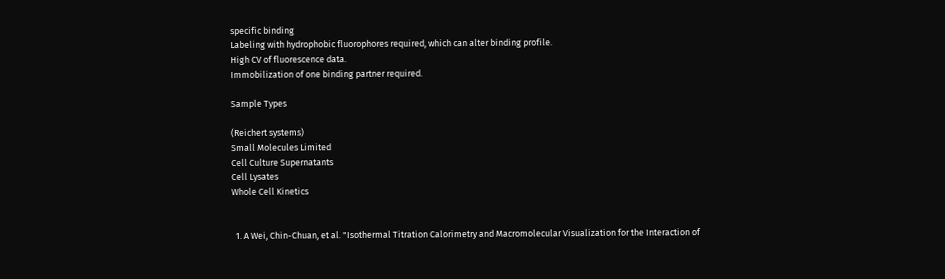specific binding
Labeling with hydrophobic fluorophores required, which can alter binding profile.
High CV of fluorescence data.
Immobilization of one binding partner required.

Sample Types

(Reichert systems)
Small Molecules Limited
Cell Culture Supernatants
Cell Lysates
Whole Cell Kinetics


  1. A Wei, Chin-Chuan, et al. "Isothermal Titration Calorimetry and Macromolecular Visualization for the Interaction of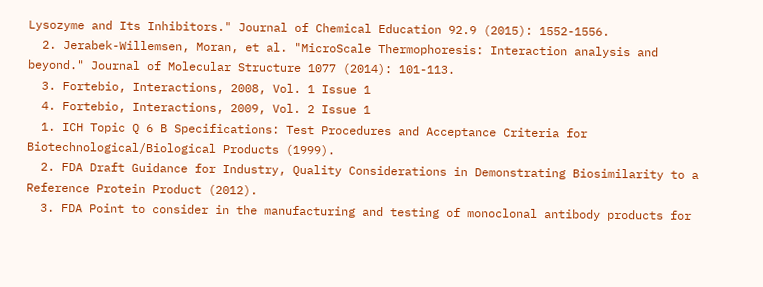Lysozyme and Its Inhibitors." Journal of Chemical Education 92.9 (2015): 1552-1556.
  2. Jerabek-Willemsen, Moran, et al. "MicroScale Thermophoresis: Interaction analysis and beyond." Journal of Molecular Structure 1077 (2014): 101-113.
  3. Fortebio, Interactions, 2008, Vol. 1 Issue 1
  4. Fortebio, Interactions, 2009, Vol. 2 Issue 1
  1. ICH Topic Q 6 B Specifications: Test Procedures and Acceptance Criteria for Biotechnological/Biological Products (1999).
  2. FDA Draft Guidance for Industry, Quality Considerations in Demonstrating Biosimilarity to a Reference Protein Product (2012).
  3. FDA Point to consider in the manufacturing and testing of monoclonal antibody products for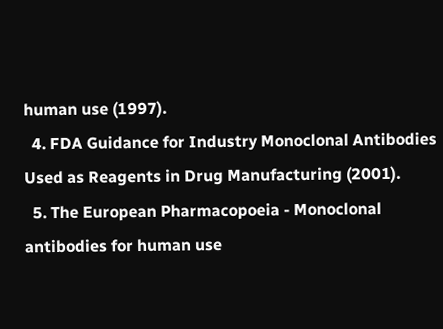human use (1997).
  4. FDA Guidance for Industry Monoclonal Antibodies Used as Reagents in Drug Manufacturing (2001).
  5. The European Pharmacopoeia - Monoclonal antibodies for human use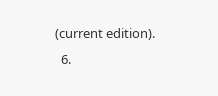(current edition).
  6.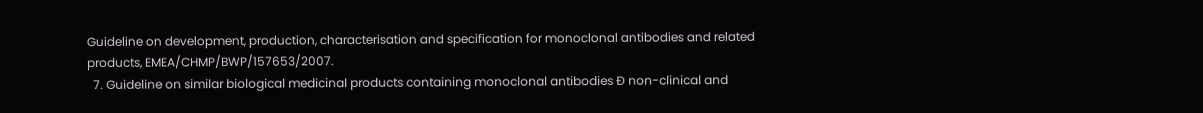Guideline on development, production, characterisation and specification for monoclonal antibodies and related products, EMEA/CHMP/BWP/157653/2007.
  7. Guideline on similar biological medicinal products containing monoclonal antibodies Ð non-clinical and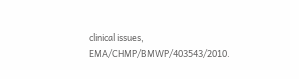clinical issues, EMA/CHMP/BMWP/403543/2010.